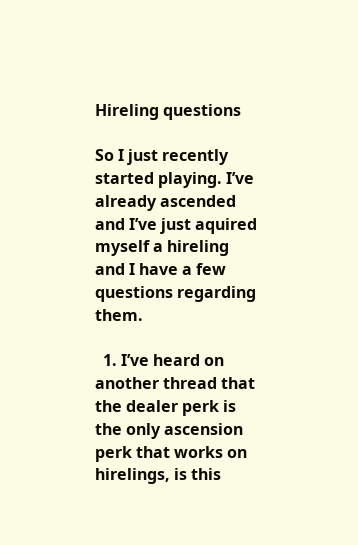Hireling questions

So I just recently started playing. I’ve already ascended and I’ve just aquired myself a hireling and I have a few questions regarding them.

  1. I’ve heard on another thread that the dealer perk is the only ascension perk that works on hirelings, is this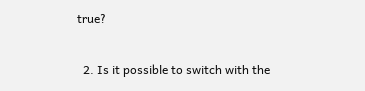true?

  2. Is it possible to switch with the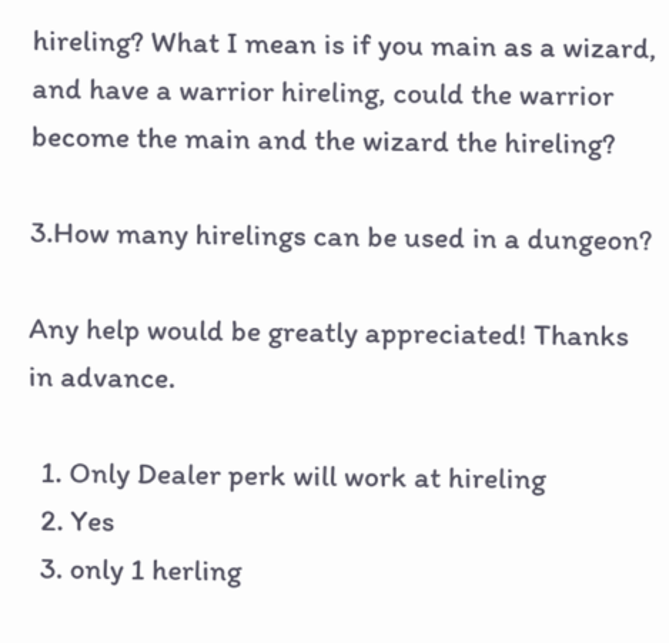hireling? What I mean is if you main as a wizard, and have a warrior hireling, could the warrior become the main and the wizard the hireling?

3.How many hirelings can be used in a dungeon?

Any help would be greatly appreciated! Thanks in advance.

  1. Only Dealer perk will work at hireling
  2. Yes
  3. only 1 herling